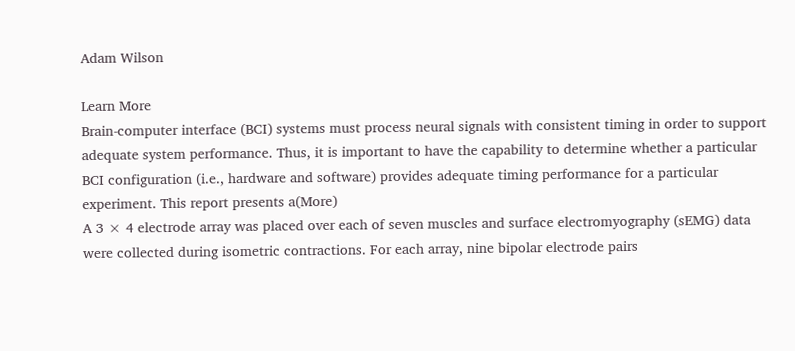Adam Wilson

Learn More
Brain-computer interface (BCI) systems must process neural signals with consistent timing in order to support adequate system performance. Thus, it is important to have the capability to determine whether a particular BCI configuration (i.e., hardware and software) provides adequate timing performance for a particular experiment. This report presents a(More)
A 3 × 4 electrode array was placed over each of seven muscles and surface electromyography (sEMG) data were collected during isometric contractions. For each array, nine bipolar electrode pairs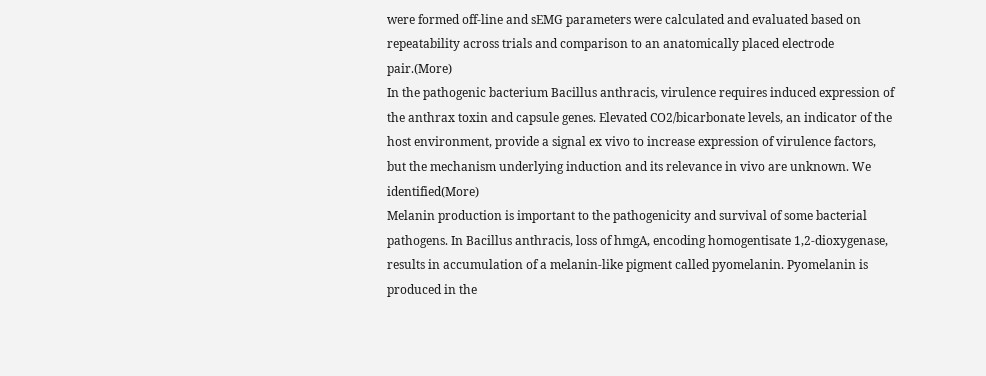were formed off-line and sEMG parameters were calculated and evaluated based on repeatability across trials and comparison to an anatomically placed electrode pair.(More)
In the pathogenic bacterium Bacillus anthracis, virulence requires induced expression of the anthrax toxin and capsule genes. Elevated CO2/bicarbonate levels, an indicator of the host environment, provide a signal ex vivo to increase expression of virulence factors, but the mechanism underlying induction and its relevance in vivo are unknown. We identified(More)
Melanin production is important to the pathogenicity and survival of some bacterial pathogens. In Bacillus anthracis, loss of hmgA, encoding homogentisate 1,2-dioxygenase, results in accumulation of a melanin-like pigment called pyomelanin. Pyomelanin is produced in the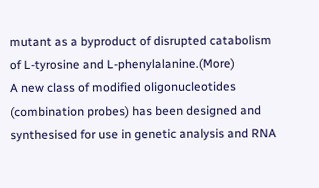mutant as a byproduct of disrupted catabolism of L-tyrosine and L-phenylalanine.(More)
A new class of modified oligonucleotides (combination probes) has been designed and synthesised for use in genetic analysis and RNA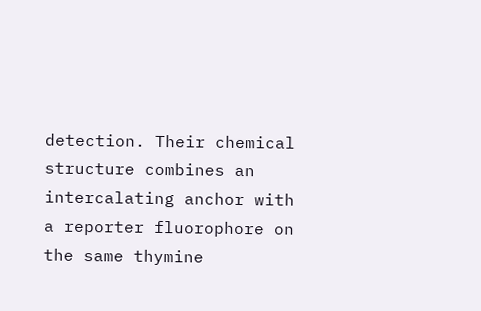detection. Their chemical structure combines an intercalating anchor with a reporter fluorophore on the same thymine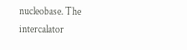nucleobase. The intercalator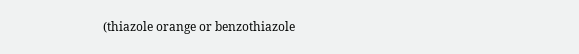(thiazole orange or benzothiazole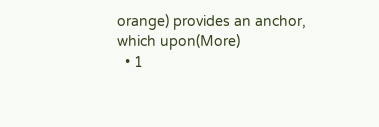orange) provides an anchor, which upon(More)
  • 1